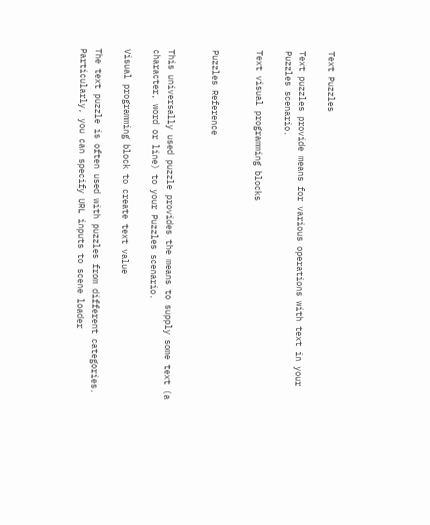Text Puzzles

Text puzzles provide means for various operations with text in your Puzzles scenario.

Text visual programming blocks


Puzzles Reference


This universally used puzzle provides the means to supply some text (a character, word or line) to your Puzzles scenario.

Visual programming block to create text value

The text puzzle is often used with puzzles from different categories. Particularly, you can specify URL inputs to scene loader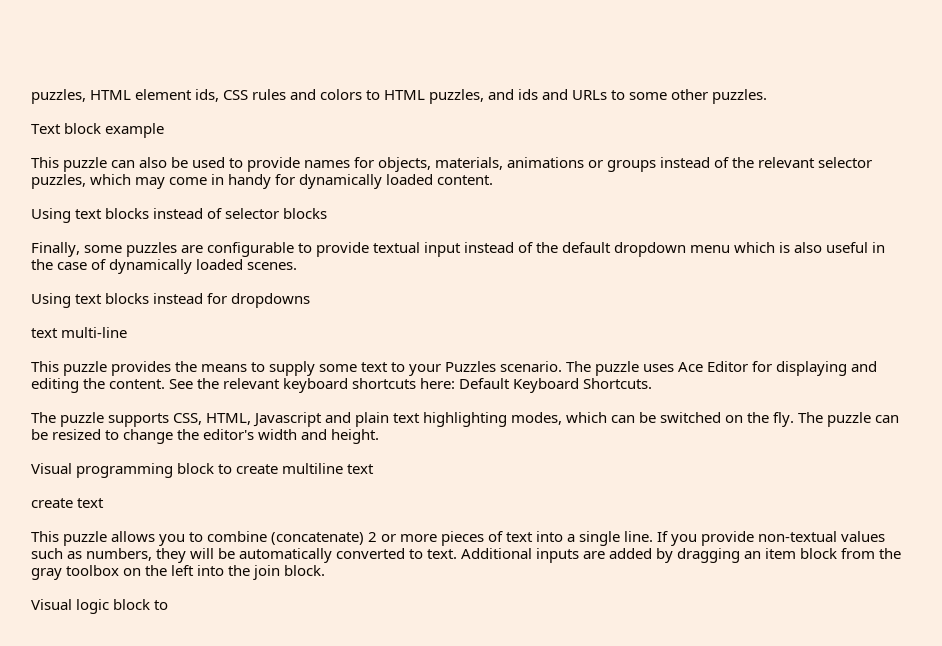puzzles, HTML element ids, CSS rules and colors to HTML puzzles, and ids and URLs to some other puzzles.

Text block example

This puzzle can also be used to provide names for objects, materials, animations or groups instead of the relevant selector puzzles, which may come in handy for dynamically loaded content.

Using text blocks instead of selector blocks

Finally, some puzzles are configurable to provide textual input instead of the default dropdown menu which is also useful in the case of dynamically loaded scenes.

Using text blocks instead for dropdowns

text multi-line

This puzzle provides the means to supply some text to your Puzzles scenario. The puzzle uses Ace Editor for displaying and editing the content. See the relevant keyboard shortcuts here: Default Keyboard Shortcuts.

The puzzle supports CSS, HTML, Javascript and plain text highlighting modes, which can be switched on the fly. The puzzle can be resized to change the editor's width and height.

Visual programming block to create multiline text

create text

This puzzle allows you to combine (concatenate) 2 or more pieces of text into a single line. If you provide non-textual values such as numbers, they will be automatically converted to text. Additional inputs are added by dragging an item block from the gray toolbox on the left into the join block.

Visual logic block to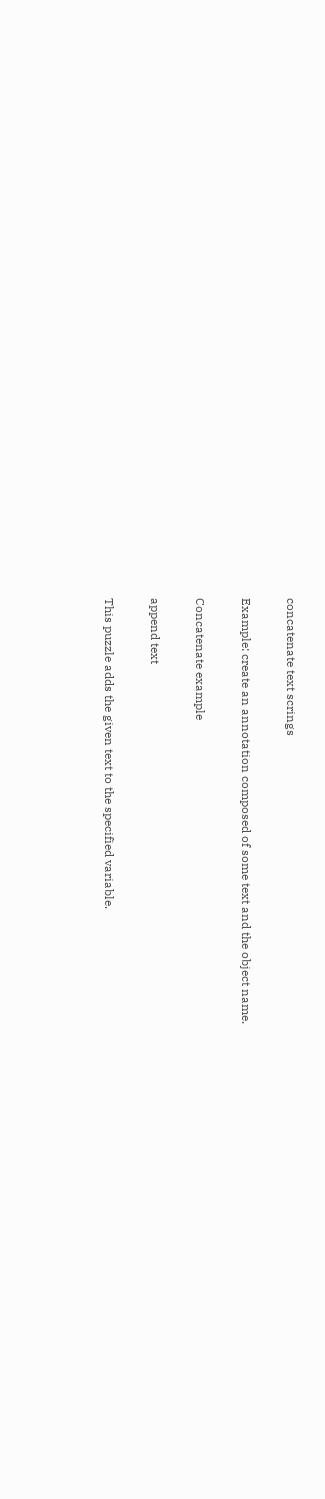concatenate text scrings

Example: create an annotation composed of some text and the object name.

Concatenate example

append text

This puzzle adds the given text to the specified variable.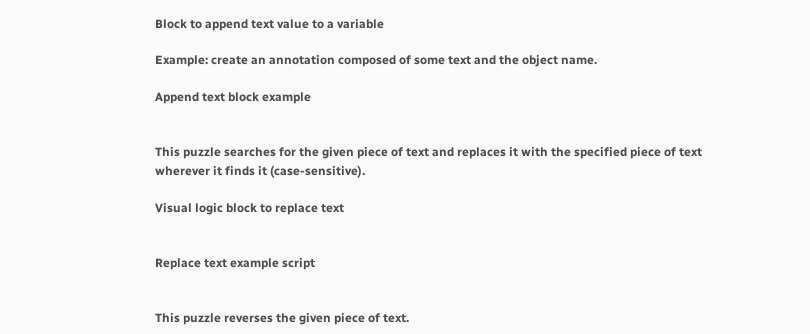Block to append text value to a variable

Example: create an annotation composed of some text and the object name.

Append text block example


This puzzle searches for the given piece of text and replaces it with the specified piece of text wherever it finds it (case-sensitive).

Visual logic block to replace text


Replace text example script


This puzzle reverses the given piece of text.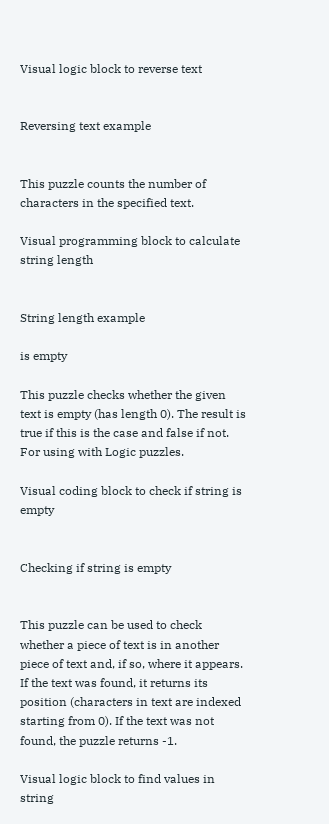Visual logic block to reverse text


Reversing text example


This puzzle counts the number of characters in the specified text.

Visual programming block to calculate string length


String length example

is empty

This puzzle checks whether the given text is empty (has length 0). The result is true if this is the case and false if not. For using with Logic puzzles.

Visual coding block to check if string is empty


Checking if string is empty


This puzzle can be used to check whether a piece of text is in another piece of text and, if so, where it appears. If the text was found, it returns its position (characters in text are indexed starting from 0). If the text was not found, the puzzle returns -1.

Visual logic block to find values in string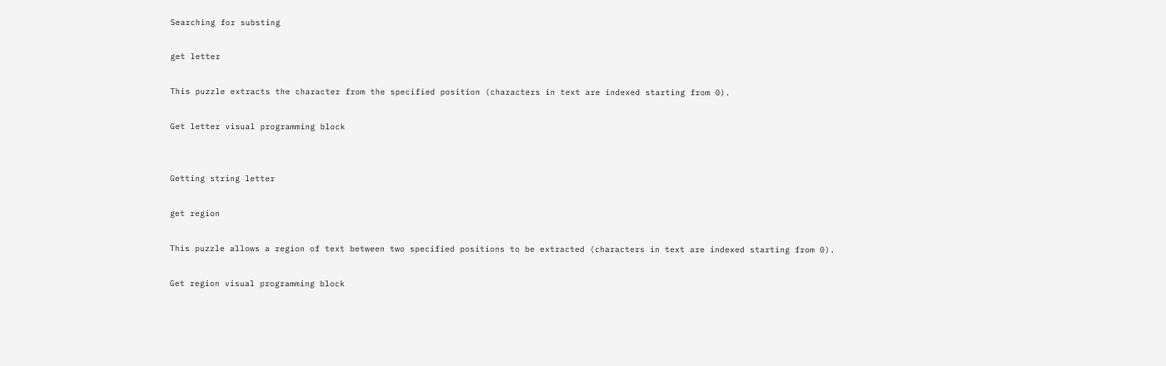Searching for substing

get letter

This puzzle extracts the character from the specified position (characters in text are indexed starting from 0).

Get letter visual programming block


Getting string letter

get region

This puzzle allows a region of text between two specified positions to be extracted (characters in text are indexed starting from 0).

Get region visual programming block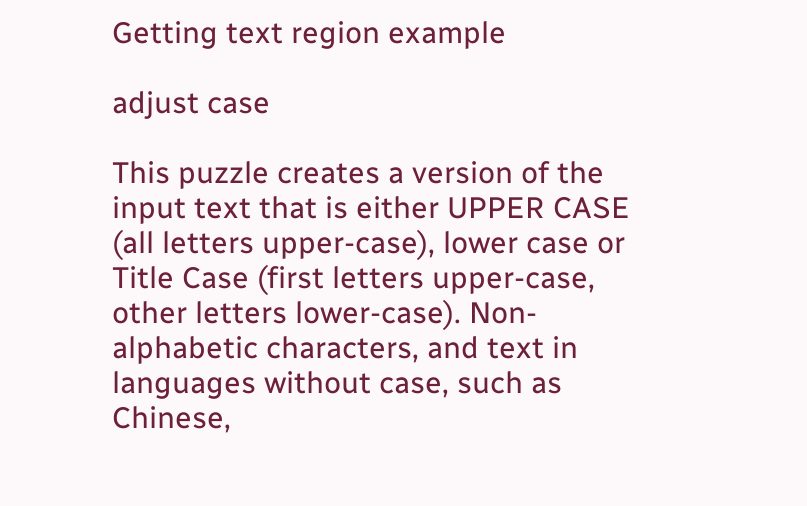Getting text region example

adjust case

This puzzle creates a version of the input text that is either UPPER CASE (all letters upper-case), lower case or Title Case (first letters upper-case, other letters lower-case). Non-alphabetic characters, and text in languages without case, such as Chinese,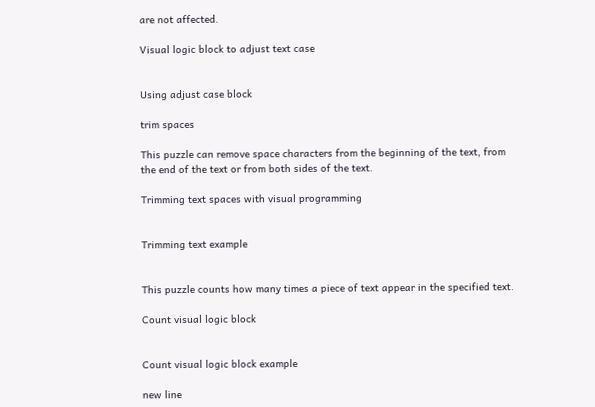are not affected.

Visual logic block to adjust text case


Using adjust case block

trim spaces

This puzzle can remove space characters from the beginning of the text, from the end of the text or from both sides of the text.

Trimming text spaces with visual programming


Trimming text example


This puzzle counts how many times a piece of text appear in the specified text.

Count visual logic block


Count visual logic block example

new line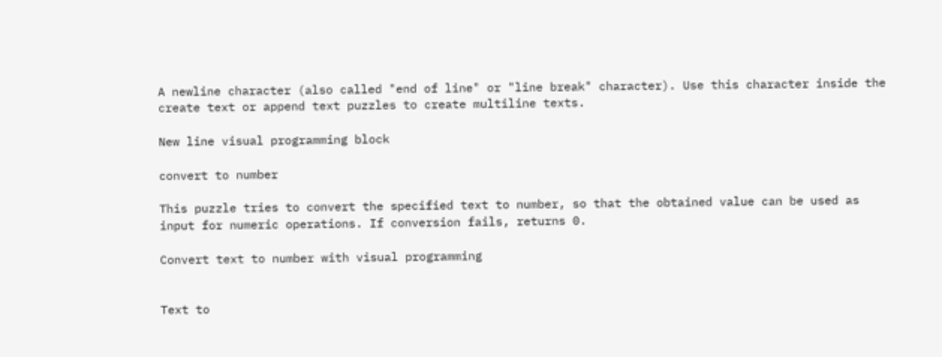A newline character (also called "end of line" or "line break" character). Use this character inside the create text or append text puzzles to create multiline texts.

New line visual programming block

convert to number

This puzzle tries to convert the specified text to number, so that the obtained value can be used as input for numeric operations. If conversion fails, returns 0.

Convert text to number with visual programming


Text to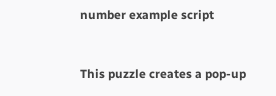number example script


This puzzle creates a pop-up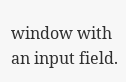window with an input field.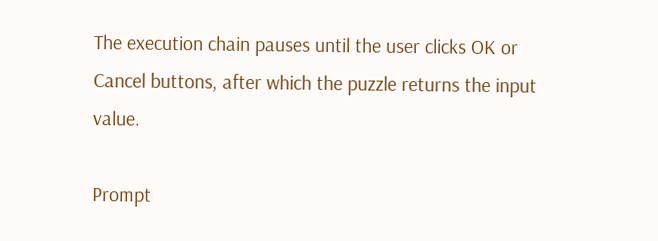The execution chain pauses until the user clicks OK or Cancel buttons, after which the puzzle returns the input value.

Prompt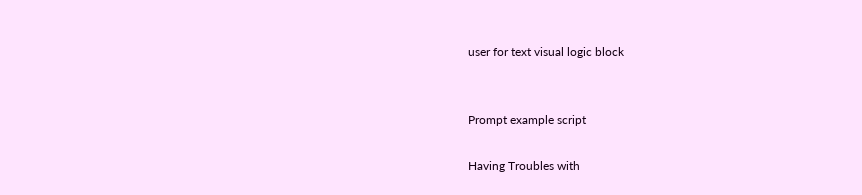user for text visual logic block


Prompt example script

Having Troubles with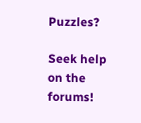Puzzles?

Seek help on the forums!